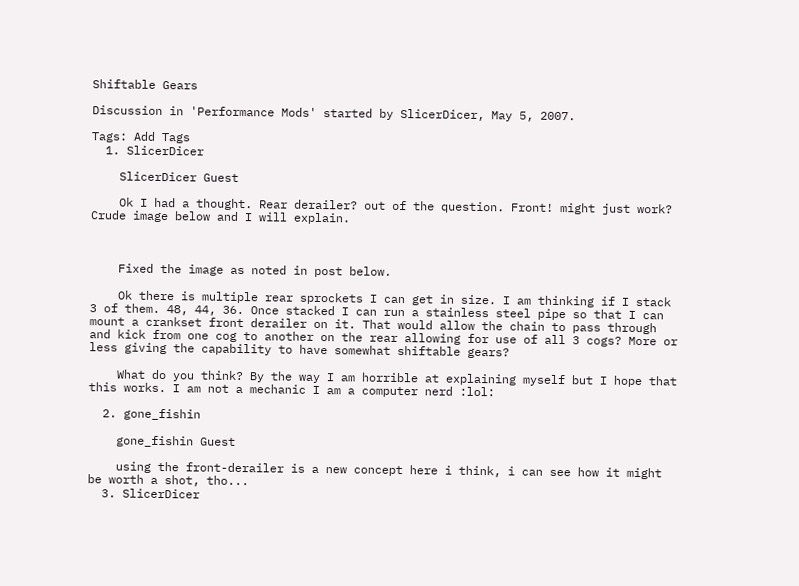Shiftable Gears

Discussion in 'Performance Mods' started by SlicerDicer, May 5, 2007.

Tags: Add Tags
  1. SlicerDicer

    SlicerDicer Guest

    Ok I had a thought. Rear derailer? out of the question. Front! might just work? Crude image below and I will explain.



    Fixed the image as noted in post below.

    Ok there is multiple rear sprockets I can get in size. I am thinking if I stack 3 of them. 48, 44, 36. Once stacked I can run a stainless steel pipe so that I can mount a crankset front derailer on it. That would allow the chain to pass through and kick from one cog to another on the rear allowing for use of all 3 cogs? More or less giving the capability to have somewhat shiftable gears?

    What do you think? By the way I am horrible at explaining myself but I hope that this works. I am not a mechanic I am a computer nerd :lol:

  2. gone_fishin

    gone_fishin Guest

    using the front-derailer is a new concept here i think, i can see how it might be worth a shot, tho...
  3. SlicerDicer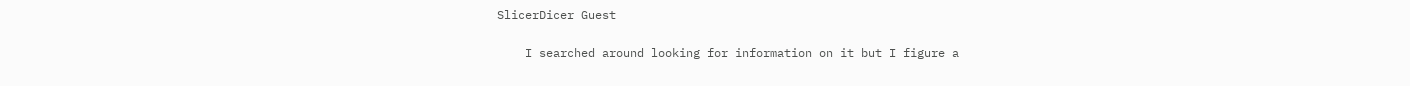SlicerDicer Guest

    I searched around looking for information on it but I figure a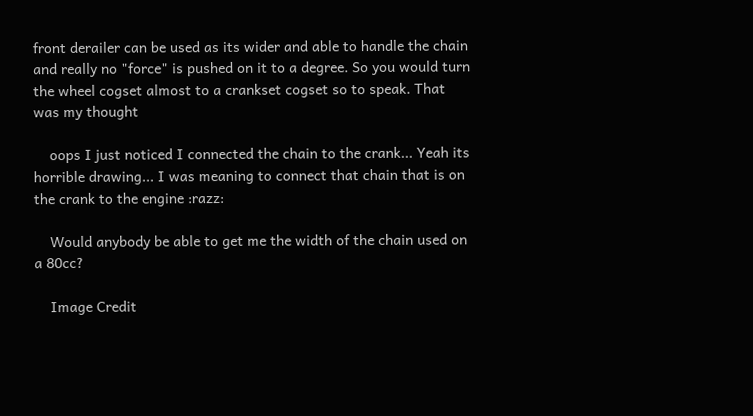front derailer can be used as its wider and able to handle the chain and really no "force" is pushed on it to a degree. So you would turn the wheel cogset almost to a crankset cogset so to speak. That was my thought

    oops I just noticed I connected the chain to the crank... Yeah its horrible drawing... I was meaning to connect that chain that is on the crank to the engine :razz:

    Would anybody be able to get me the width of the chain used on a 80cc?

    Image Credit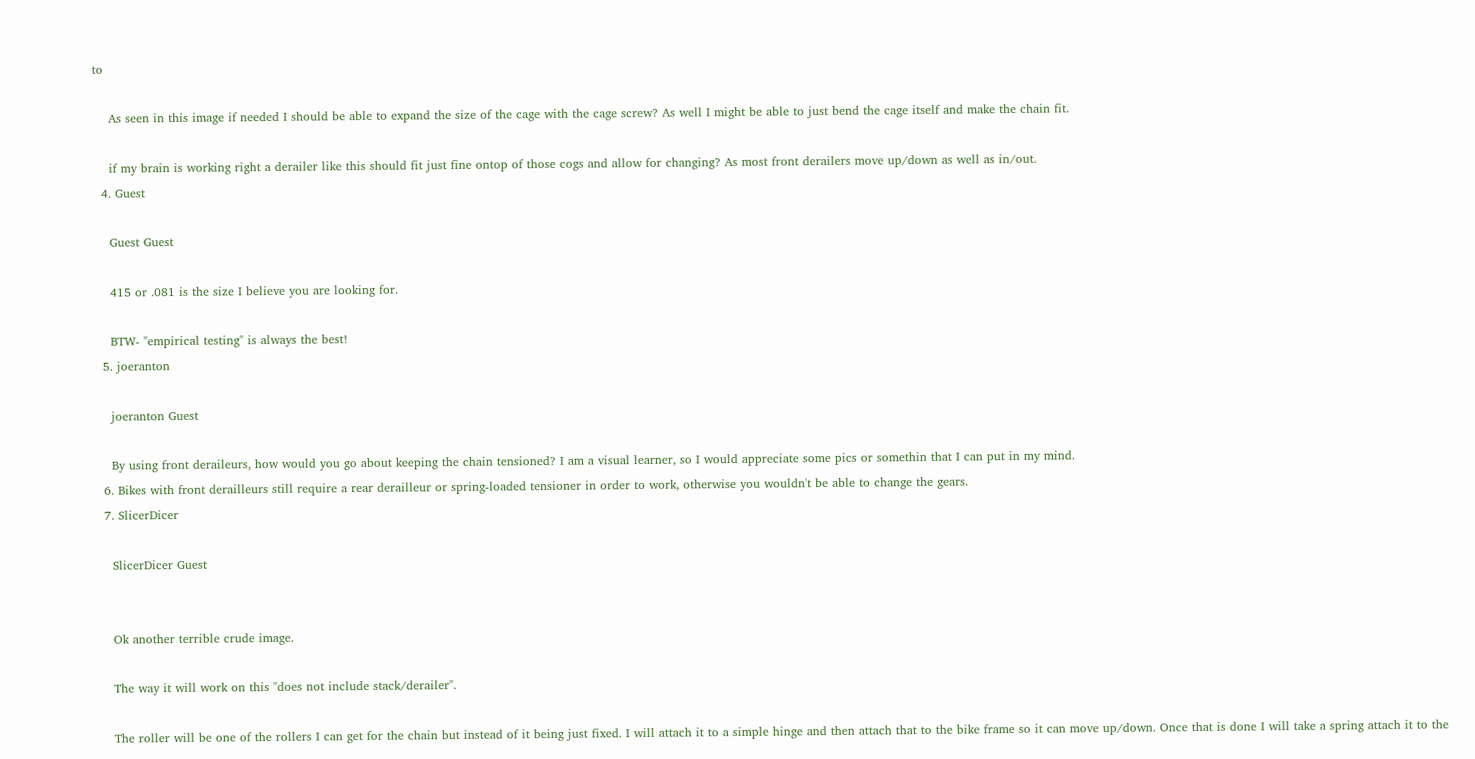to

    As seen in this image if needed I should be able to expand the size of the cage with the cage screw? As well I might be able to just bend the cage itself and make the chain fit.

    if my brain is working right a derailer like this should fit just fine ontop of those cogs and allow for changing? As most front derailers move up/down as well as in/out.
  4. Guest

    Guest Guest

    415 or .081 is the size I believe you are looking for.

    BTW- "empirical testing" is always the best!
  5. joeranton

    joeranton Guest

    By using front deraileurs, how would you go about keeping the chain tensioned? I am a visual learner, so I would appreciate some pics or somethin that I can put in my mind.
  6. Bikes with front derailleurs still require a rear derailleur or spring-loaded tensioner in order to work, otherwise you wouldn't be able to change the gears.
  7. SlicerDicer

    SlicerDicer Guest


    Ok another terrible crude image.

    The way it will work on this "does not include stack/derailer".

    The roller will be one of the rollers I can get for the chain but instead of it being just fixed. I will attach it to a simple hinge and then attach that to the bike frame so it can move up/down. Once that is done I will take a spring attach it to the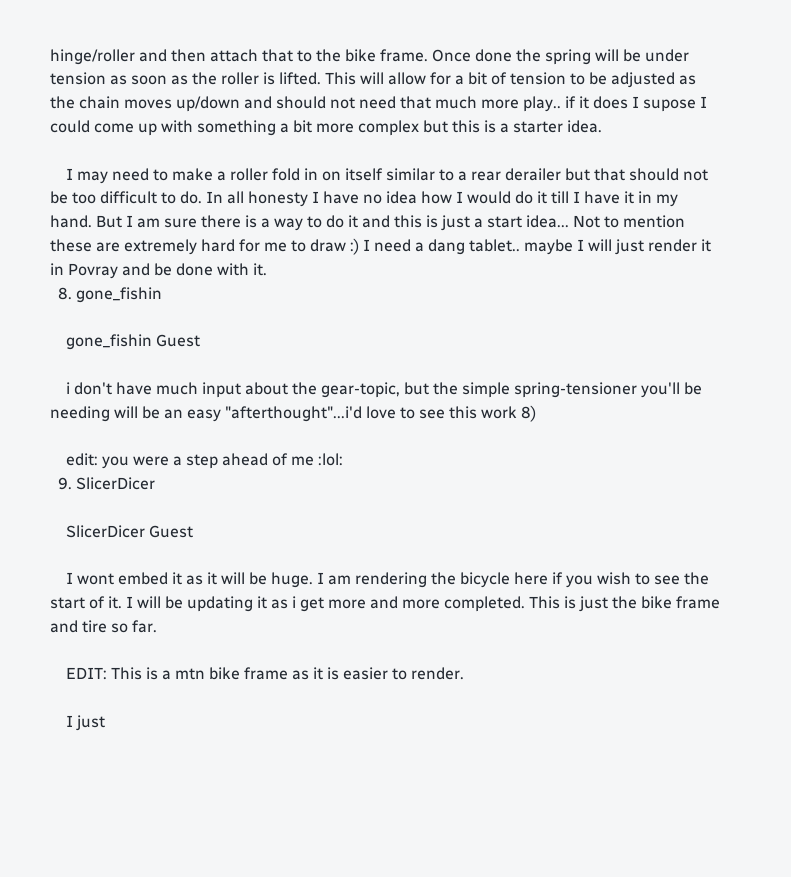hinge/roller and then attach that to the bike frame. Once done the spring will be under tension as soon as the roller is lifted. This will allow for a bit of tension to be adjusted as the chain moves up/down and should not need that much more play.. if it does I supose I could come up with something a bit more complex but this is a starter idea.

    I may need to make a roller fold in on itself similar to a rear derailer but that should not be too difficult to do. In all honesty I have no idea how I would do it till I have it in my hand. But I am sure there is a way to do it and this is just a start idea... Not to mention these are extremely hard for me to draw :) I need a dang tablet.. maybe I will just render it in Povray and be done with it.
  8. gone_fishin

    gone_fishin Guest

    i don't have much input about the gear-topic, but the simple spring-tensioner you'll be needing will be an easy "afterthought"...i'd love to see this work 8)

    edit: you were a step ahead of me :lol:
  9. SlicerDicer

    SlicerDicer Guest

    I wont embed it as it will be huge. I am rendering the bicycle here if you wish to see the start of it. I will be updating it as i get more and more completed. This is just the bike frame and tire so far.

    EDIT: This is a mtn bike frame as it is easier to render.

    I just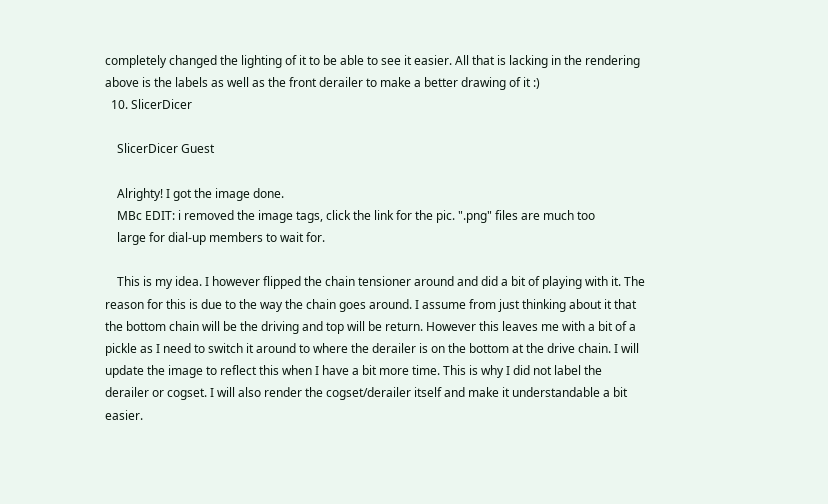completely changed the lighting of it to be able to see it easier. All that is lacking in the rendering above is the labels as well as the front derailer to make a better drawing of it :)
  10. SlicerDicer

    SlicerDicer Guest

    Alrighty! I got the image done.
    MBc EDIT: i removed the image tags, click the link for the pic. ".png" files are much too
    large for dial-up members to wait for.

    This is my idea. I however flipped the chain tensioner around and did a bit of playing with it. The reason for this is due to the way the chain goes around. I assume from just thinking about it that the bottom chain will be the driving and top will be return. However this leaves me with a bit of a pickle as I need to switch it around to where the derailer is on the bottom at the drive chain. I will update the image to reflect this when I have a bit more time. This is why I did not label the derailer or cogset. I will also render the cogset/derailer itself and make it understandable a bit easier.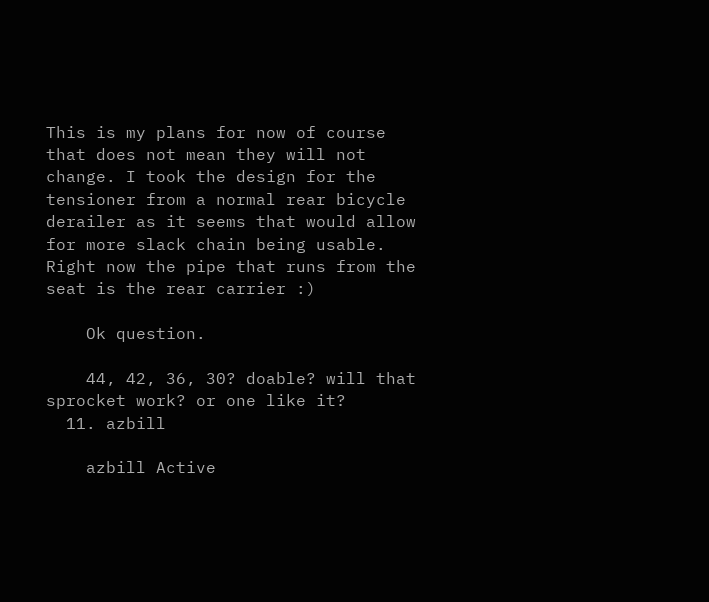This is my plans for now of course that does not mean they will not change. I took the design for the tensioner from a normal rear bicycle derailer as it seems that would allow for more slack chain being usable. Right now the pipe that runs from the seat is the rear carrier :)

    Ok question.

    44, 42, 36, 30? doable? will that sprocket work? or one like it?
  11. azbill

    azbill Active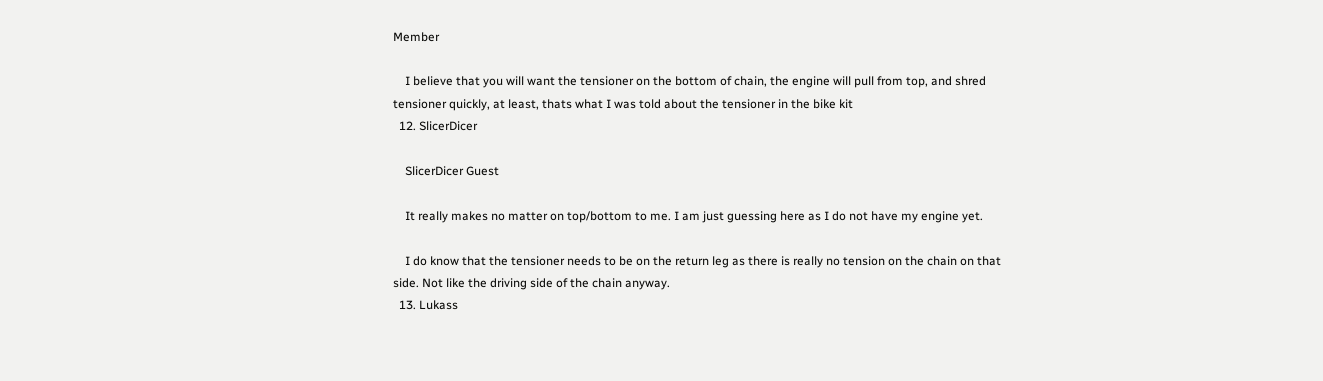Member

    I believe that you will want the tensioner on the bottom of chain, the engine will pull from top, and shred tensioner quickly, at least, thats what I was told about the tensioner in the bike kit
  12. SlicerDicer

    SlicerDicer Guest

    It really makes no matter on top/bottom to me. I am just guessing here as I do not have my engine yet.

    I do know that the tensioner needs to be on the return leg as there is really no tension on the chain on that side. Not like the driving side of the chain anyway.
  13. Lukass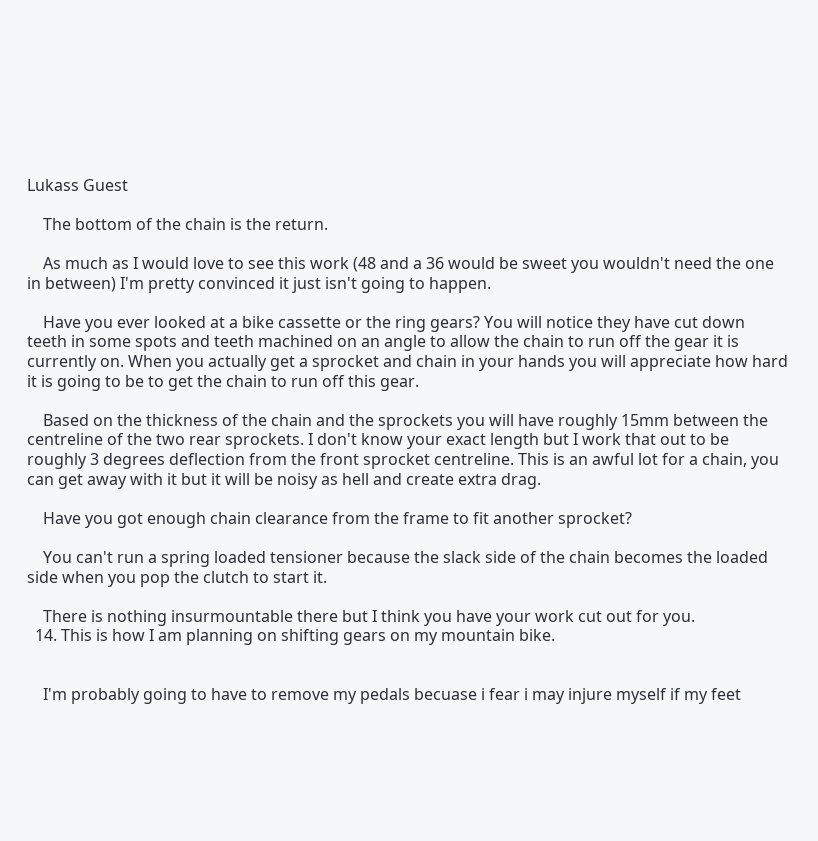Lukass Guest

    The bottom of the chain is the return.

    As much as I would love to see this work (48 and a 36 would be sweet you wouldn't need the one in between) I'm pretty convinced it just isn't going to happen.

    Have you ever looked at a bike cassette or the ring gears? You will notice they have cut down teeth in some spots and teeth machined on an angle to allow the chain to run off the gear it is currently on. When you actually get a sprocket and chain in your hands you will appreciate how hard it is going to be to get the chain to run off this gear.

    Based on the thickness of the chain and the sprockets you will have roughly 15mm between the centreline of the two rear sprockets. I don't know your exact length but I work that out to be roughly 3 degrees deflection from the front sprocket centreline. This is an awful lot for a chain, you can get away with it but it will be noisy as hell and create extra drag.

    Have you got enough chain clearance from the frame to fit another sprocket?

    You can't run a spring loaded tensioner because the slack side of the chain becomes the loaded side when you pop the clutch to start it.

    There is nothing insurmountable there but I think you have your work cut out for you.
  14. This is how I am planning on shifting gears on my mountain bike.


    I'm probably going to have to remove my pedals becuase i fear i may injure myself if my feet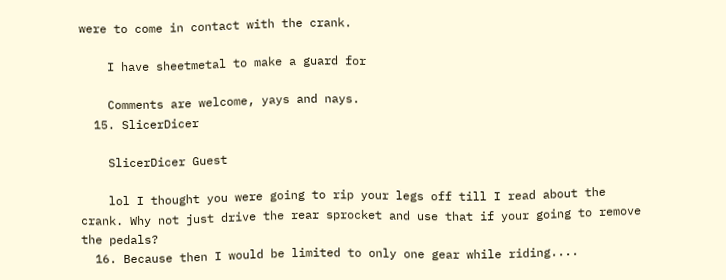were to come in contact with the crank.

    I have sheetmetal to make a guard for

    Comments are welcome, yays and nays.
  15. SlicerDicer

    SlicerDicer Guest

    lol I thought you were going to rip your legs off till I read about the crank. Why not just drive the rear sprocket and use that if your going to remove the pedals?
  16. Because then I would be limited to only one gear while riding....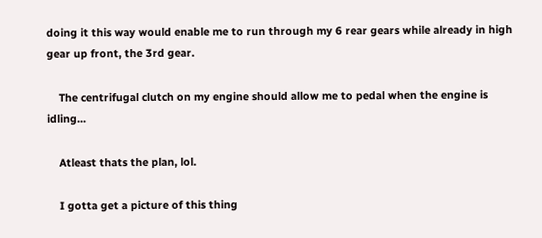doing it this way would enable me to run through my 6 rear gears while already in high gear up front, the 3rd gear.

    The centrifugal clutch on my engine should allow me to pedal when the engine is idling...

    Atleast thats the plan, lol.

    I gotta get a picture of this thing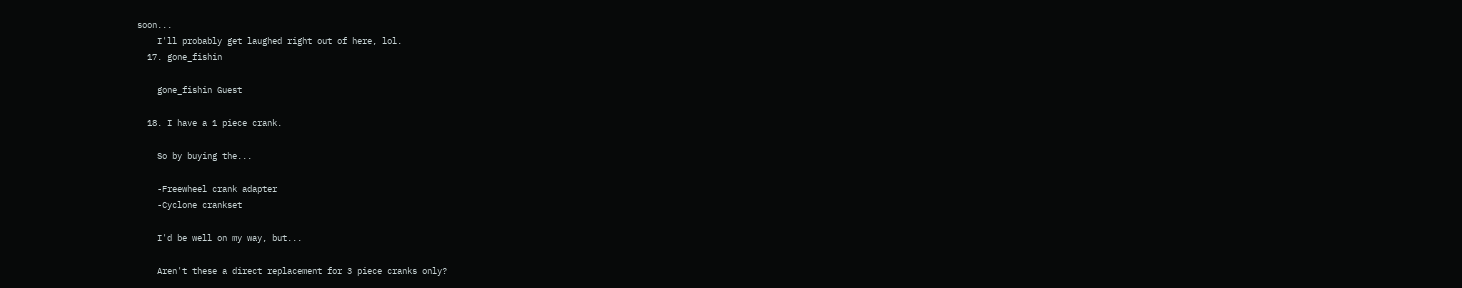soon...
    I'll probably get laughed right out of here, lol.
  17. gone_fishin

    gone_fishin Guest

  18. I have a 1 piece crank.

    So by buying the...

    -Freewheel crank adapter
    -Cyclone crankset

    I'd be well on my way, but...

    Aren't these a direct replacement for 3 piece cranks only?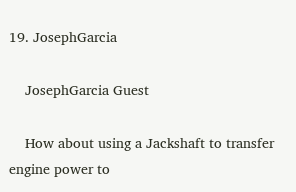19. JosephGarcia

    JosephGarcia Guest

    How about using a Jackshaft to transfer engine power to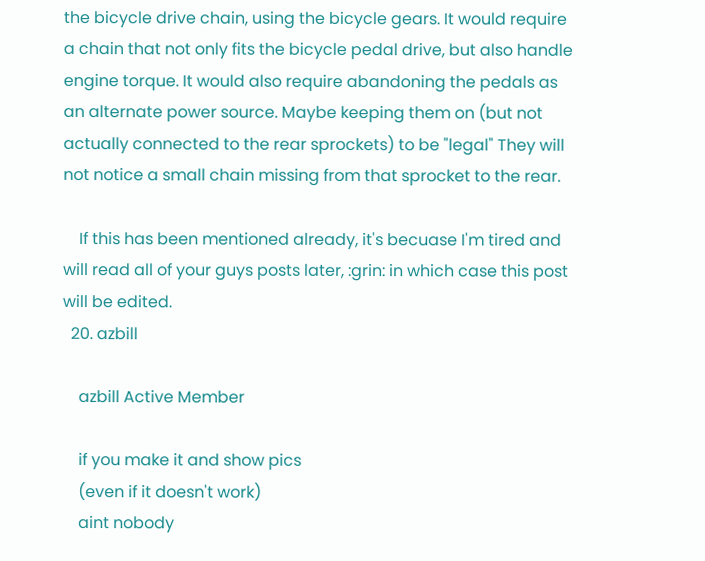the bicycle drive chain, using the bicycle gears. It would require a chain that not only fits the bicycle pedal drive, but also handle engine torque. It would also require abandoning the pedals as an alternate power source. Maybe keeping them on (but not actually connected to the rear sprockets) to be "legal" They will not notice a small chain missing from that sprocket to the rear.

    If this has been mentioned already, it's becuase I'm tired and will read all of your guys posts later, :grin: in which case this post will be edited.
  20. azbill

    azbill Active Member

    if you make it and show pics
    (even if it doesn't work)
    aint nobody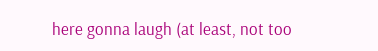here gonna laugh (at least, not too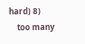hard) 8)
    too many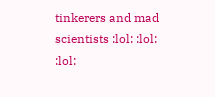tinkerers and mad scientists :lol: :lol: :lol: